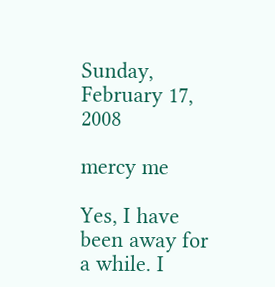Sunday, February 17, 2008

mercy me

Yes, I have been away for a while. I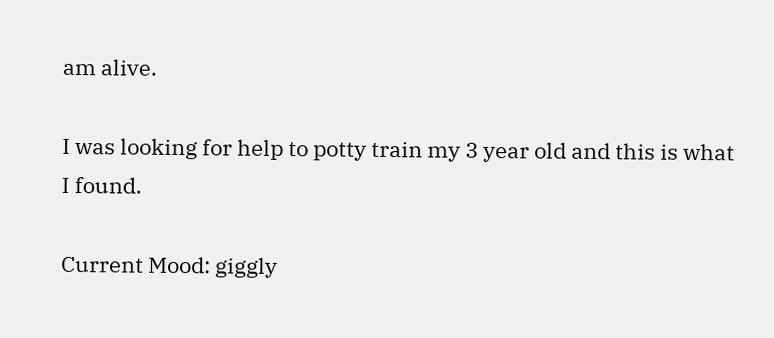am alive.

I was looking for help to potty train my 3 year old and this is what I found.

Current Mood: giggly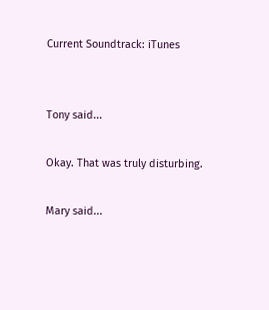Current Soundtrack: iTunes


Tony said...

Okay. That was truly disturbing.

Mary said...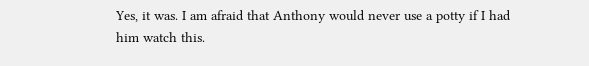Yes, it was. I am afraid that Anthony would never use a potty if I had him watch this.